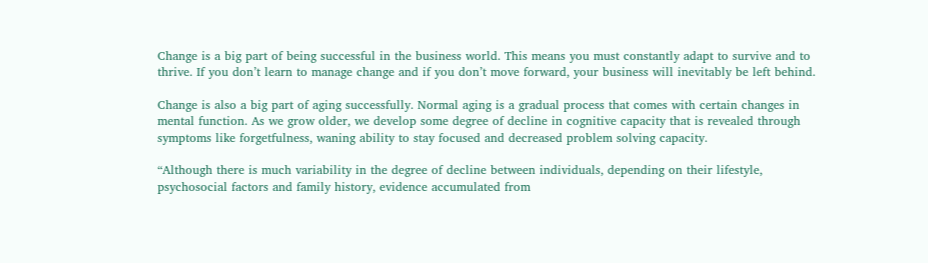Change is a big part of being successful in the business world. This means you must constantly adapt to survive and to thrive. If you don’t learn to manage change and if you don’t move forward, your business will inevitably be left behind.

Change is also a big part of aging successfully. Normal aging is a gradual process that comes with certain changes in mental function. As we grow older, we develop some degree of decline in cognitive capacity that is revealed through symptoms like forgetfulness, waning ability to stay focused and decreased problem solving capacity.

“Although there is much variability in the degree of decline between individuals, depending on their lifestyle, psychosocial factors and family history, evidence accumulated from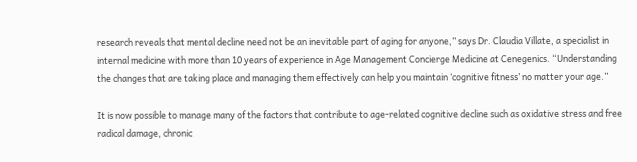research reveals that mental decline need not be an inevitable part of aging for anyone,” says Dr. Claudia Villate, a specialist in internal medicine with more than 10 years of experience in Age Management Concierge Medicine at Cenegenics. “Understanding the changes that are taking place and managing them effectively can help you maintain ‘cognitive fitness’ no matter your age.”

It is now possible to manage many of the factors that contribute to age-related cognitive decline such as oxidative stress and free radical damage, chronic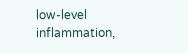low-level inflammation,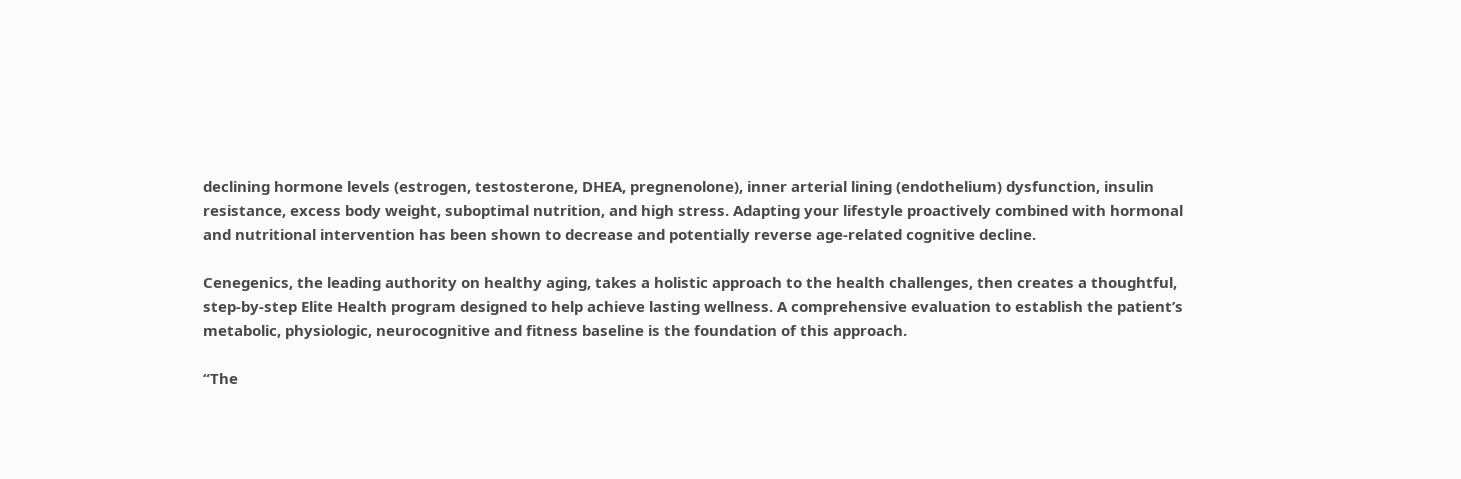declining hormone levels (estrogen, testosterone, DHEA, pregnenolone), inner arterial lining (endothelium) dysfunction, insulin resistance, excess body weight, suboptimal nutrition, and high stress. Adapting your lifestyle proactively combined with hormonal and nutritional intervention has been shown to decrease and potentially reverse age-related cognitive decline.

Cenegenics, the leading authority on healthy aging, takes a holistic approach to the health challenges, then creates a thoughtful, step-by-step Elite Health program designed to help achieve lasting wellness. A comprehensive evaluation to establish the patient’s metabolic, physiologic, neurocognitive and fitness baseline is the foundation of this approach.

“The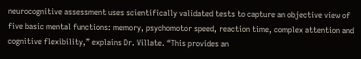neurocognitive assessment uses scientifically validated tests to capture an objective view of five basic mental functions: memory, psychomotor speed, reaction time, complex attention and cognitive flexibility,” explains Dr. Villate. “This provides an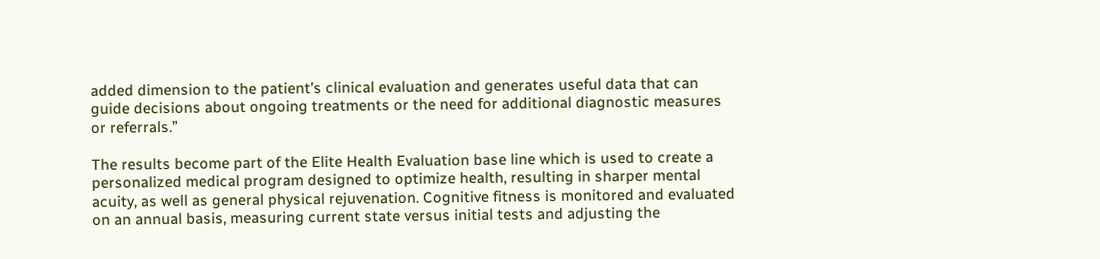added dimension to the patient’s clinical evaluation and generates useful data that can guide decisions about ongoing treatments or the need for additional diagnostic measures or referrals.”

The results become part of the Elite Health Evaluation base line which is used to create a personalized medical program designed to optimize health, resulting in sharper mental acuity, as well as general physical rejuvenation. Cognitive fitness is monitored and evaluated on an annual basis, measuring current state versus initial tests and adjusting the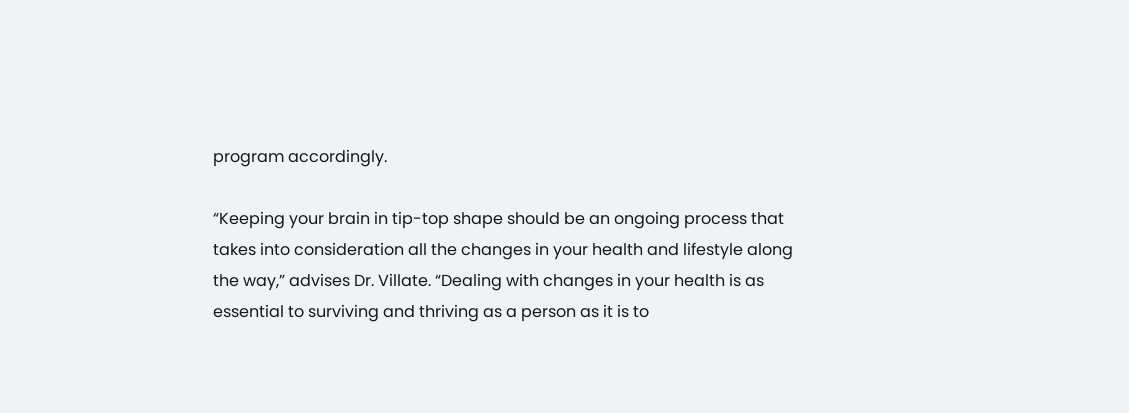program accordingly.

“Keeping your brain in tip-top shape should be an ongoing process that takes into consideration all the changes in your health and lifestyle along the way,” advises Dr. Villate. “Dealing with changes in your health is as essential to surviving and thriving as a person as it is to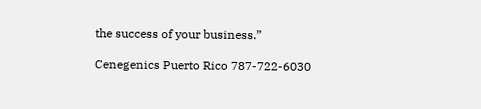the success of your business.”

Cenegenics Puerto Rico 787-722-6030